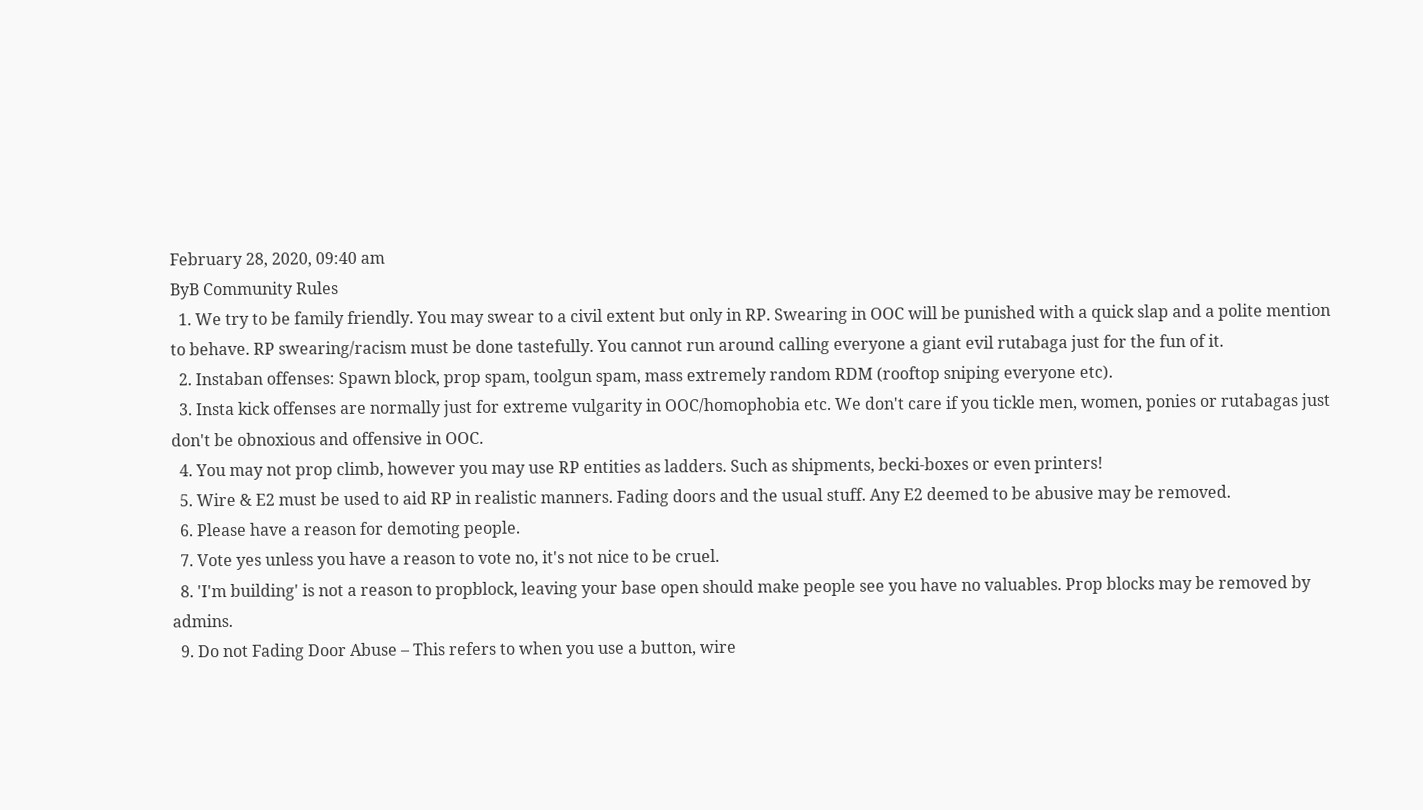February 28, 2020, 09:40 am
ByB Community Rules
  1. We try to be family friendly. You may swear to a civil extent but only in RP. Swearing in OOC will be punished with a quick slap and a polite mention to behave. RP swearing/racism must be done tastefully. You cannot run around calling everyone a giant evil rutabaga just for the fun of it.
  2. Instaban offenses: Spawn block, prop spam, toolgun spam, mass extremely random RDM (rooftop sniping everyone etc).
  3. Insta kick offenses are normally just for extreme vulgarity in OOC/homophobia etc. We don't care if you tickle men, women, ponies or rutabagas just don't be obnoxious and offensive in OOC.
  4. You may not prop climb, however you may use RP entities as ladders. Such as shipments, becki-boxes or even printers!
  5. Wire & E2 must be used to aid RP in realistic manners. Fading doors and the usual stuff. Any E2 deemed to be abusive may be removed.
  6. Please have a reason for demoting people.
  7. Vote yes unless you have a reason to vote no, it's not nice to be cruel.
  8. 'I'm building' is not a reason to propblock, leaving your base open should make people see you have no valuables. Prop blocks may be removed by admins.
  9. Do not Fading Door Abuse – This refers to when you use a button, wire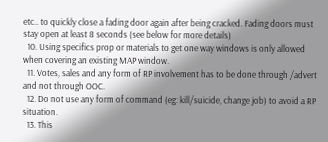etc.. to quickly close a fading door again after being cracked. Fading doors must stay open at least 8 seconds (see below for more details)
  10. Using specifics prop or materials to get one way windows is only allowed when covering an existing MAP window.
  11. Votes, sales and any form of RP involvement has to be done through /advert and not through OOC.
  12. Do not use any form of command (eg: kill/suicide, change job) to avoid a RP situation.
  13. This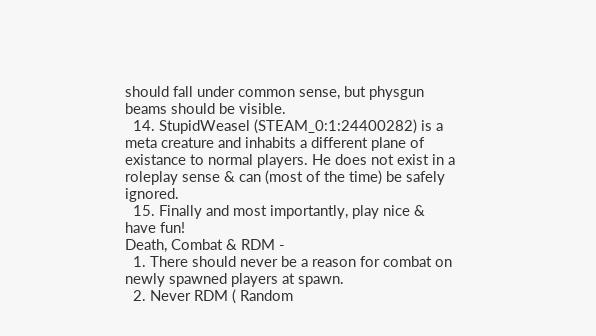should fall under common sense, but physgun beams should be visible.
  14. StupidWeasel (STEAM_0:1:24400282) is a meta creature and inhabits a different plane of existance to normal players. He does not exist in a roleplay sense & can (most of the time) be safely ignored.
  15. Finally and most importantly, play nice & have fun!
Death, Combat & RDM -
  1. There should never be a reason for combat on newly spawned players at spawn.
  2. Never RDM ( Random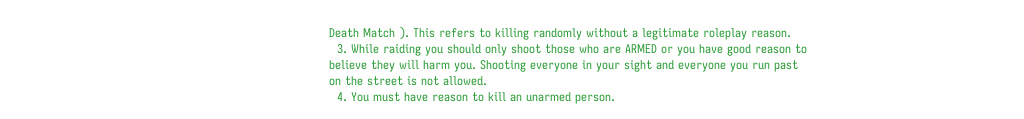Death Match ). This refers to killing randomly without a legitimate roleplay reason.
  3. While raiding you should only shoot those who are ARMED or you have good reason to believe they will harm you. Shooting everyone in your sight and everyone you run past on the street is not allowed.
  4. You must have reason to kill an unarmed person.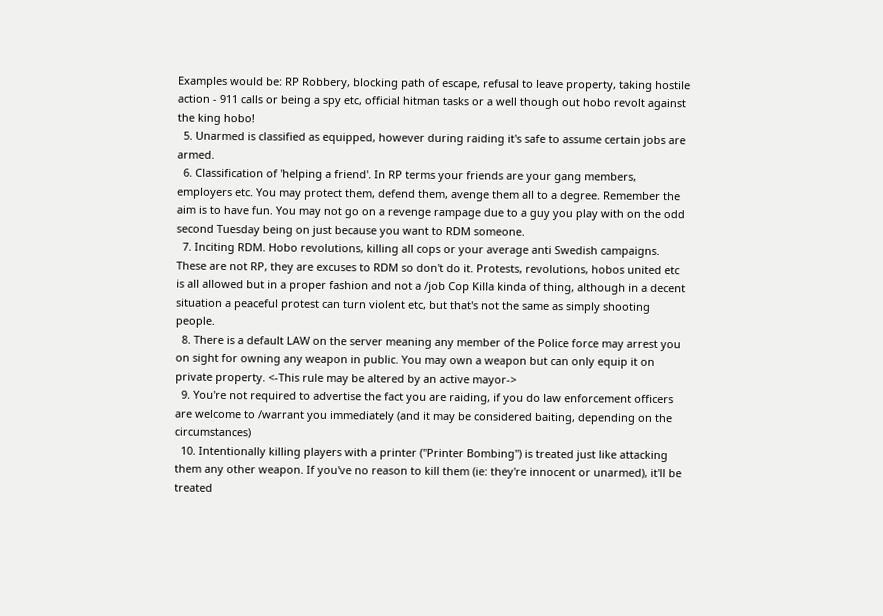Examples would be: RP Robbery, blocking path of escape, refusal to leave property, taking hostile action - 911 calls or being a spy etc, official hitman tasks or a well though out hobo revolt against the king hobo!
  5. Unarmed is classified as equipped, however during raiding it's safe to assume certain jobs are armed.
  6. Classification of 'helping a friend'. In RP terms your friends are your gang members, employers etc. You may protect them, defend them, avenge them all to a degree. Remember the aim is to have fun. You may not go on a revenge rampage due to a guy you play with on the odd second Tuesday being on just because you want to RDM someone.
  7. Inciting RDM. Hobo revolutions, killing all cops or your average anti Swedish campaigns. These are not RP, they are excuses to RDM so don't do it. Protests, revolutions, hobos united etc is all allowed but in a proper fashion and not a /job Cop Killa kinda of thing, although in a decent situation a peaceful protest can turn violent etc, but that's not the same as simply shooting people.
  8. There is a default LAW on the server meaning any member of the Police force may arrest you on sight for owning any weapon in public. You may own a weapon but can only equip it on private property. <-This rule may be altered by an active mayor->
  9. You're not required to advertise the fact you are raiding, if you do law enforcement officers are welcome to /warrant you immediately (and it may be considered baiting, depending on the circumstances)
  10. Intentionally killing players with a printer ("Printer Bombing") is treated just like attacking them any other weapon. If you've no reason to kill them (ie: they're innocent or unarmed), it'll be treated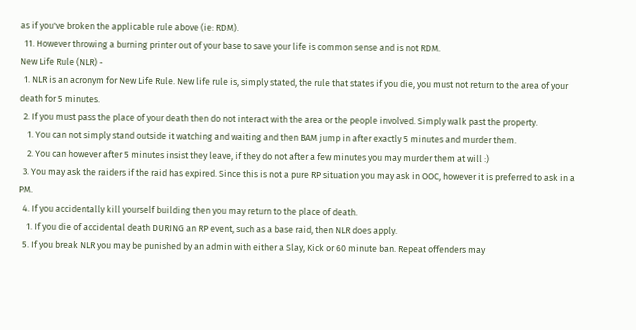as if you've broken the applicable rule above (ie: RDM).
  11. However throwing a burning printer out of your base to save your life is common sense and is not RDM.
New Life Rule (NLR) -
  1. NLR is an acronym for New Life Rule. New life rule is, simply stated, the rule that states if you die, you must not return to the area of your death for 5 minutes.
  2. If you must pass the place of your death then do not interact with the area or the people involved. Simply walk past the property.
    1. You can not simply stand outside it watching and waiting and then BAM jump in after exactly 5 minutes and murder them.
    2. You can however after 5 minutes insist they leave, if they do not after a few minutes you may murder them at will :)
  3. You may ask the raiders if the raid has expired. Since this is not a pure RP situation you may ask in OOC, however it is preferred to ask in a PM.
  4. If you accidentally kill yourself building then you may return to the place of death.
    1. If you die of accidental death DURING an RP event, such as a base raid, then NLR does apply.
  5. If you break NLR you may be punished by an admin with either a Slay, Kick or 60 minute ban. Repeat offenders may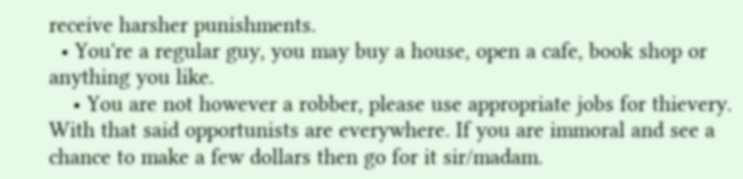receive harsher punishments.
  • You're a regular guy, you may buy a house, open a cafe, book shop or anything you like.
    • You are not however a robber, please use appropriate jobs for thievery. With that said opportunists are everywhere. If you are immoral and see a chance to make a few dollars then go for it sir/madam.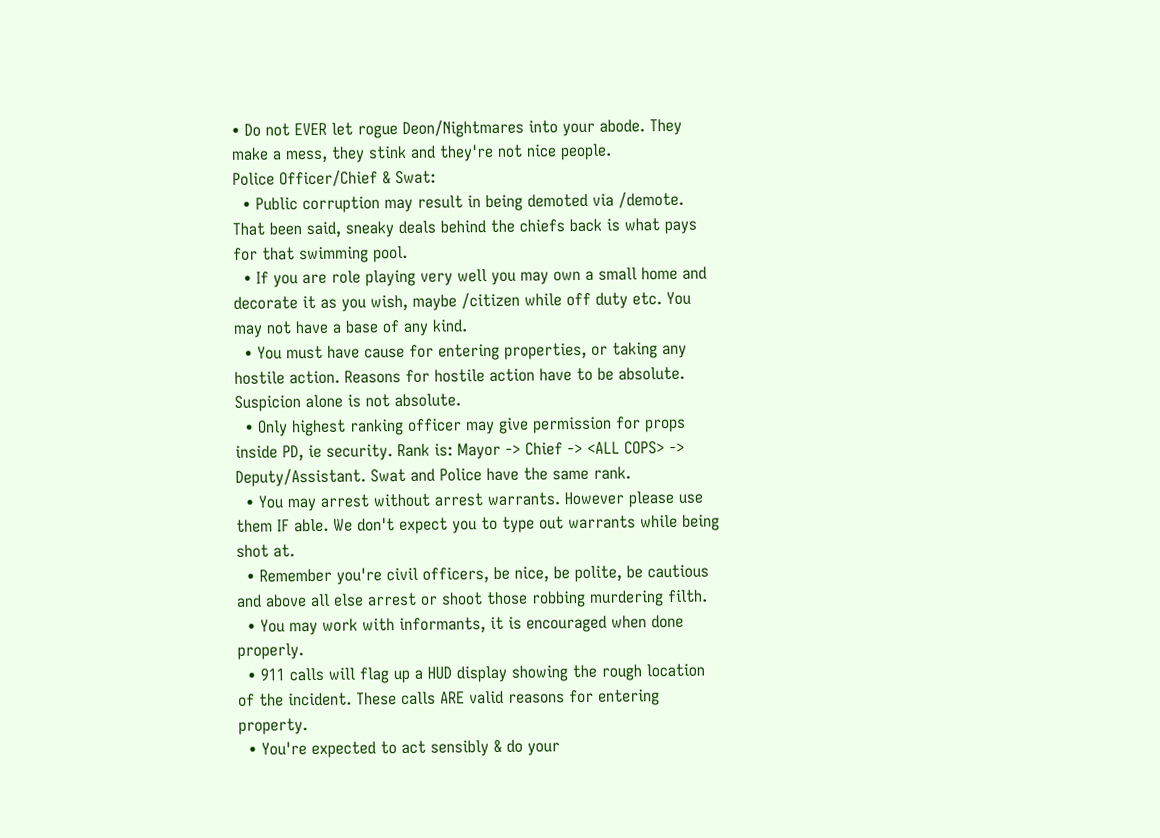• Do not EVER let rogue Deon/Nightmares into your abode. They make a mess, they stink and they're not nice people.
Police Officer/Chief & Swat:
  • Public corruption may result in being demoted via /demote. That been said, sneaky deals behind the chiefs back is what pays for that swimming pool.
  • If you are role playing very well you may own a small home and decorate it as you wish, maybe /citizen while off duty etc. You may not have a base of any kind.
  • You must have cause for entering properties, or taking any hostile action. Reasons for hostile action have to be absolute. Suspicion alone is not absolute.
  • Only highest ranking officer may give permission for props inside PD, ie security. Rank is: Mayor -> Chief -> <ALL COPS> -> Deputy/Assistant. Swat and Police have the same rank.
  • You may arrest without arrest warrants. However please use them IF able. We don't expect you to type out warrants while being shot at.
  • Remember you're civil officers, be nice, be polite, be cautious and above all else arrest or shoot those robbing murdering filth.
  • You may work with informants, it is encouraged when done properly.
  • 911 calls will flag up a HUD display showing the rough location of the incident. These calls ARE valid reasons for entering property.
  • You're expected to act sensibly & do your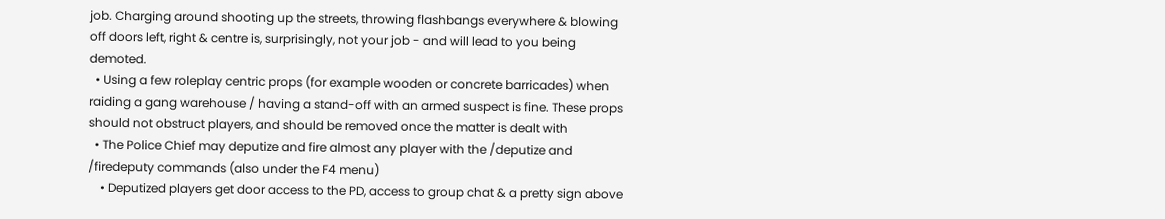job. Charging around shooting up the streets, throwing flashbangs everywhere & blowing off doors left, right & centre is, surprisingly, not your job - and will lead to you being demoted.
  • Using a few roleplay centric props (for example wooden or concrete barricades) when raiding a gang warehouse / having a stand-off with an armed suspect is fine. These props should not obstruct players, and should be removed once the matter is dealt with
  • The Police Chief may deputize and fire almost any player with the /deputize and /firedeputy commands (also under the F4 menu)
    • Deputized players get door access to the PD, access to group chat & a pretty sign above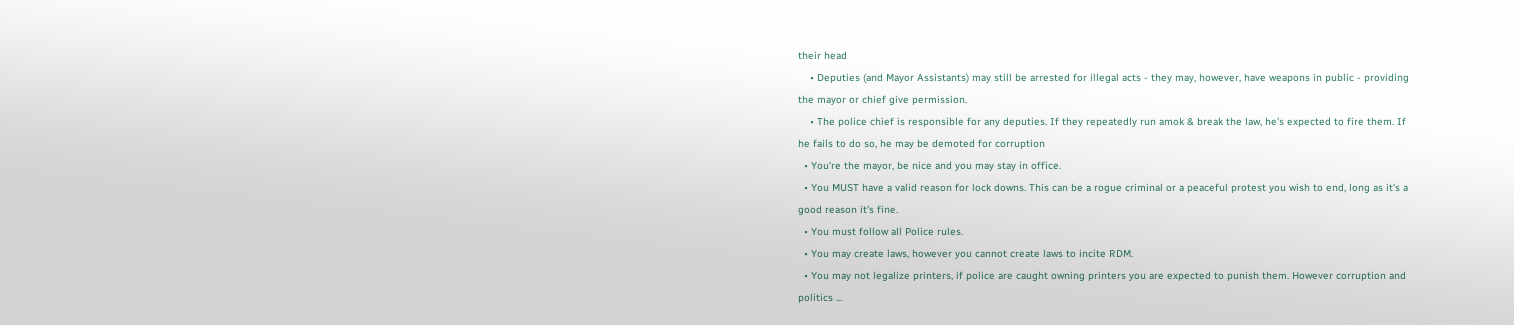their head
    • Deputies (and Mayor Assistants) may still be arrested for illegal acts - they may, however, have weapons in public - providing the mayor or chief give permission.
    • The police chief is responsible for any deputies. If they repeatedly run amok & break the law, he's expected to fire them. If he fails to do so, he may be demoted for corruption
  • You're the mayor, be nice and you may stay in office.
  • You MUST have a valid reason for lock downs. This can be a rogue criminal or a peaceful protest you wish to end, long as it's a good reason it's fine.
  • You must follow all Police rules.
  • You may create laws, however you cannot create laws to incite RDM.
  • You may not legalize printers, if police are caught owning printers you are expected to punish them. However corruption and politics ...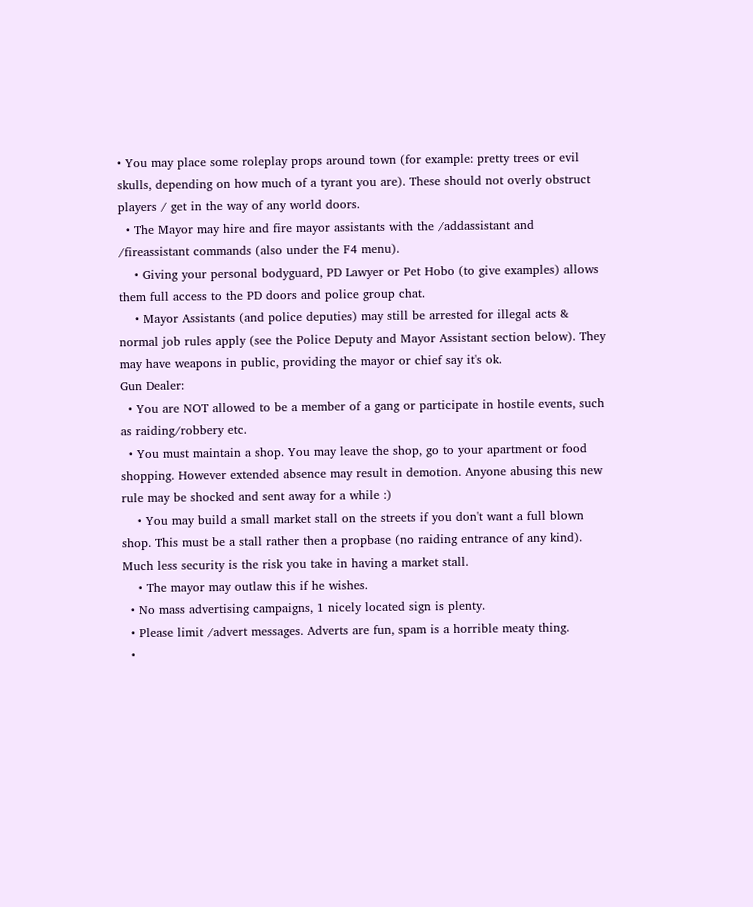• You may place some roleplay props around town (for example: pretty trees or evil skulls, depending on how much of a tyrant you are). These should not overly obstruct players / get in the way of any world doors.
  • The Mayor may hire and fire mayor assistants with the /addassistant and /fireassistant commands (also under the F4 menu).
    • Giving your personal bodyguard, PD Lawyer or Pet Hobo (to give examples) allows them full access to the PD doors and police group chat.
    • Mayor Assistants (and police deputies) may still be arrested for illegal acts & normal job rules apply (see the Police Deputy and Mayor Assistant section below). They may have weapons in public, providing the mayor or chief say it's ok.
Gun Dealer:
  • You are NOT allowed to be a member of a gang or participate in hostile events, such as raiding/robbery etc.
  • You must maintain a shop. You may leave the shop, go to your apartment or food shopping. However extended absence may result in demotion. Anyone abusing this new rule may be shocked and sent away for a while :)
    • You may build a small market stall on the streets if you don't want a full blown shop. This must be a stall rather then a propbase (no raiding entrance of any kind). Much less security is the risk you take in having a market stall.
    • The mayor may outlaw this if he wishes.
  • No mass advertising campaigns, 1 nicely located sign is plenty.
  • Please limit /advert messages. Adverts are fun, spam is a horrible meaty thing.
  •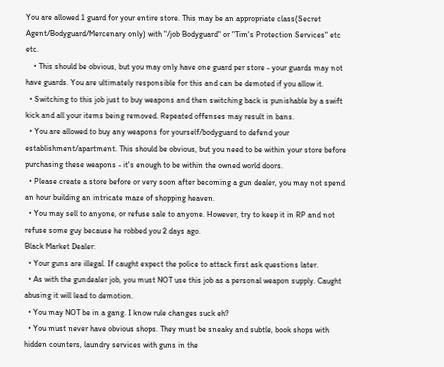You are allowed 1 guard for your entire store. This may be an appropriate class(Secret Agent/Bodyguard/Mercenary only) with "/job Bodyguard" or "Tim's Protection Services" etc etc.
    • This should be obvious, but you may only have one guard per store - your guards may not have guards. You are ultimately responsible for this and can be demoted if you allow it.
  • Switching to this job just to buy weapons and then switching back is punishable by a swift kick and all your items being removed. Repeated offenses may result in bans.
  • You are allowed to buy any weapons for yourself/bodyguard to defend your establishment/apartment. This should be obvious, but you need to be within your store before purchasing these weapons - it's enough to be within the owned world doors.
  • Please create a store before or very soon after becoming a gun dealer, you may not spend an hour building an intricate maze of shopping heaven.
  • You may sell to anyone, or refuse sale to anyone. However, try to keep it in RP and not refuse some guy because he robbed you 2 days ago.
Black Market Dealer:
  • Your guns are illegal. If caught expect the police to attack first ask questions later.
  • As with the gundealer job, you must NOT use this job as a personal weapon supply. Caught abusing it will lead to demotion.
  • You may NOT be in a gang. I know rule changes suck eh?
  • You must never have obvious shops. They must be sneaky and subtle, book shops with hidden counters, laundry services with guns in the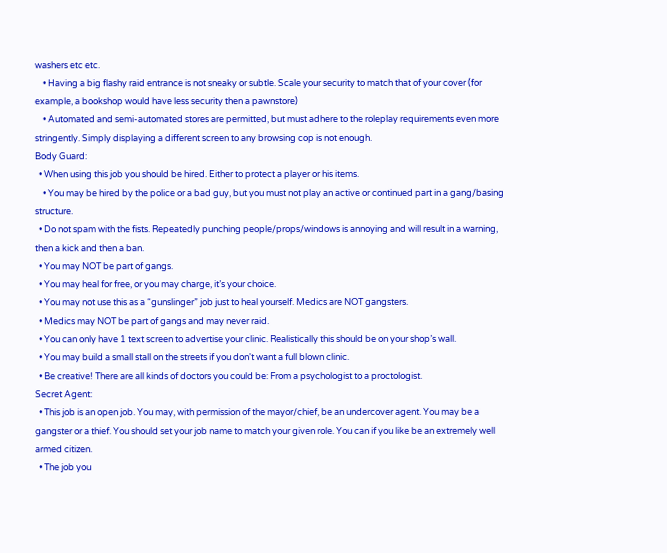washers etc etc.
    • Having a big flashy raid entrance is not sneaky or subtle. Scale your security to match that of your cover (for example, a bookshop would have less security then a pawnstore)
    • Automated and semi-automated stores are permitted, but must adhere to the roleplay requirements even more stringently. Simply displaying a different screen to any browsing cop is not enough.
Body Guard:
  • When using this job you should be hired. Either to protect a player or his items.
    • You may be hired by the police or a bad guy, but you must not play an active or continued part in a gang/basing structure.
  • Do not spam with the fists. Repeatedly punching people/props/windows is annoying and will result in a warning, then a kick and then a ban.
  • You may NOT be part of gangs.
  • You may heal for free, or you may charge, it’s your choice.
  • You may not use this as a “gunslinger” job just to heal yourself. Medics are NOT gangsters.
  • Medics may NOT be part of gangs and may never raid.
  • You can only have 1 text screen to advertise your clinic. Realistically this should be on your shop’s wall.
  • You may build a small stall on the streets if you don't want a full blown clinic.
  • Be creative! There are all kinds of doctors you could be: From a psychologist to a proctologist.
Secret Agent:
  • This job is an open job. You may, with permission of the mayor/chief, be an undercover agent. You may be a gangster or a thief. You should set your job name to match your given role. You can if you like be an extremely well armed citizen.
  • The job you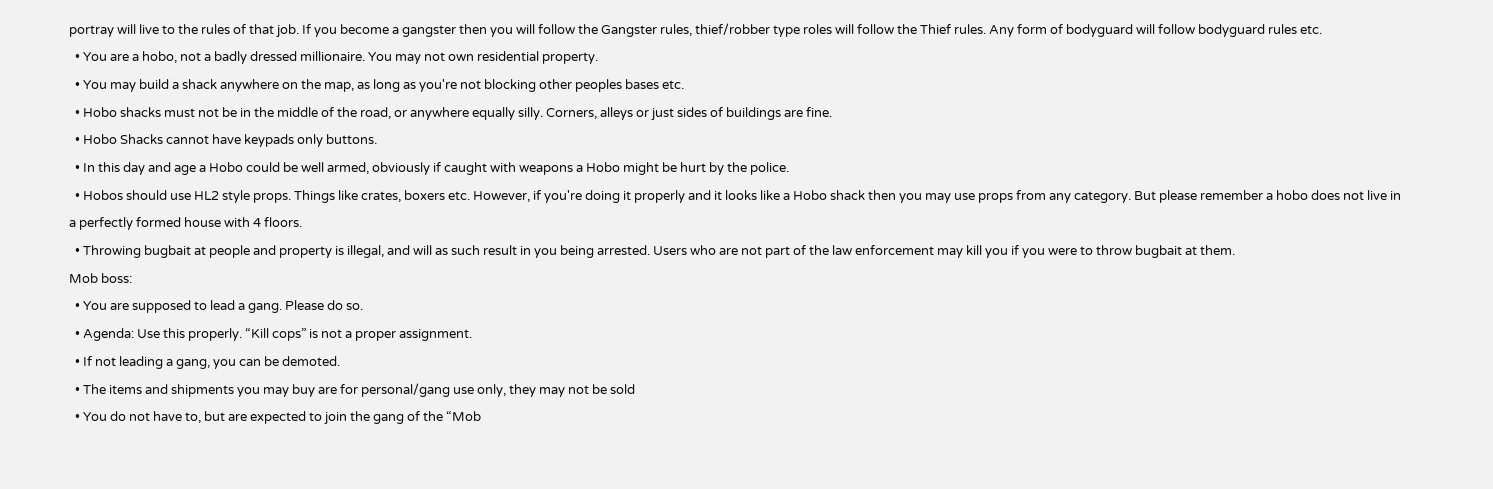portray will live to the rules of that job. If you become a gangster then you will follow the Gangster rules, thief/robber type roles will follow the Thief rules. Any form of bodyguard will follow bodyguard rules etc.
  • You are a hobo, not a badly dressed millionaire. You may not own residential property.
  • You may build a shack anywhere on the map, as long as you're not blocking other peoples bases etc.
  • Hobo shacks must not be in the middle of the road, or anywhere equally silly. Corners, alleys or just sides of buildings are fine.
  • Hobo Shacks cannot have keypads only buttons.
  • In this day and age a Hobo could be well armed, obviously if caught with weapons a Hobo might be hurt by the police.
  • Hobos should use HL2 style props. Things like crates, boxers etc. However, if you're doing it properly and it looks like a Hobo shack then you may use props from any category. But please remember a hobo does not live in a perfectly formed house with 4 floors.
  • Throwing bugbait at people and property is illegal, and will as such result in you being arrested. Users who are not part of the law enforcement may kill you if you were to throw bugbait at them.
Mob boss:
  • You are supposed to lead a gang. Please do so.
  • Agenda: Use this properly. “Kill cops” is not a proper assignment.
  • If not leading a gang, you can be demoted.
  • The items and shipments you may buy are for personal/gang use only, they may not be sold
  • You do not have to, but are expected to join the gang of the “Mob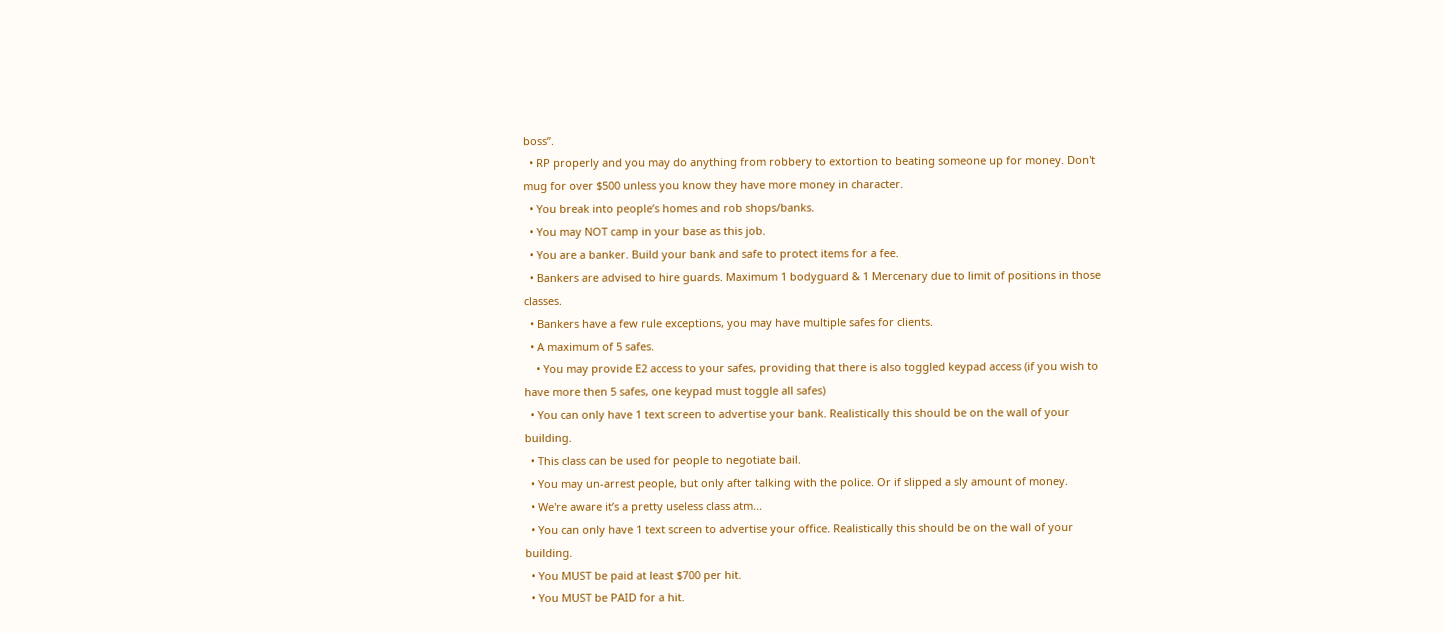boss”.
  • RP properly and you may do anything from robbery to extortion to beating someone up for money. Don't mug for over $500 unless you know they have more money in character.
  • You break into people’s homes and rob shops/banks.
  • You may NOT camp in your base as this job.
  • You are a banker. Build your bank and safe to protect items for a fee.
  • Bankers are advised to hire guards. Maximum 1 bodyguard & 1 Mercenary due to limit of positions in those classes.
  • Bankers have a few rule exceptions, you may have multiple safes for clients.
  • A maximum of 5 safes.
    • You may provide E2 access to your safes, providing that there is also toggled keypad access (if you wish to have more then 5 safes, one keypad must toggle all safes)
  • You can only have 1 text screen to advertise your bank. Realistically this should be on the wall of your building.
  • This class can be used for people to negotiate bail.
  • You may un-arrest people, but only after talking with the police. Or if slipped a sly amount of money.
  • We're aware it’s a pretty useless class atm...
  • You can only have 1 text screen to advertise your office. Realistically this should be on the wall of your building.
  • You MUST be paid at least $700 per hit.
  • You MUST be PAID for a hit.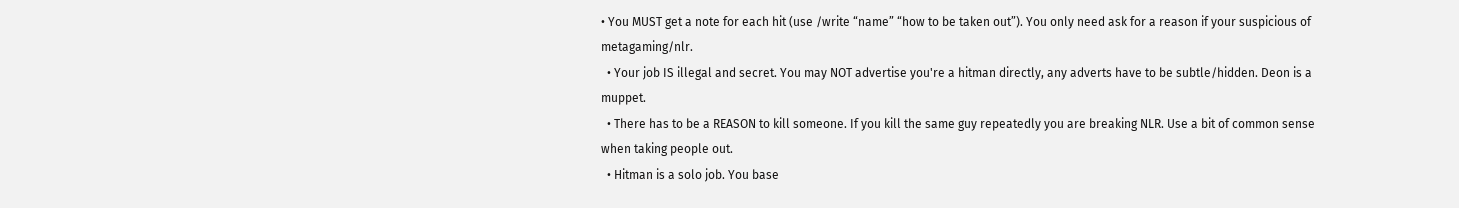• You MUST get a note for each hit (use /write “name” “how to be taken out”). You only need ask for a reason if your suspicious of metagaming/nlr.
  • Your job IS illegal and secret. You may NOT advertise you're a hitman directly, any adverts have to be subtle/hidden. Deon is a muppet.
  • There has to be a REASON to kill someone. If you kill the same guy repeatedly you are breaking NLR. Use a bit of common sense when taking people out.
  • Hitman is a solo job. You base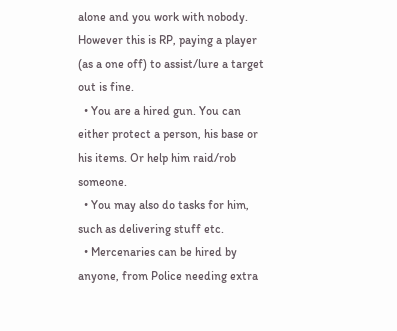alone and you work with nobody. However this is RP, paying a player (as a one off) to assist/lure a target out is fine.
  • You are a hired gun. You can either protect a person, his base or his items. Or help him raid/rob someone.
  • You may also do tasks for him, such as delivering stuff etc.
  • Mercenaries can be hired by anyone, from Police needing extra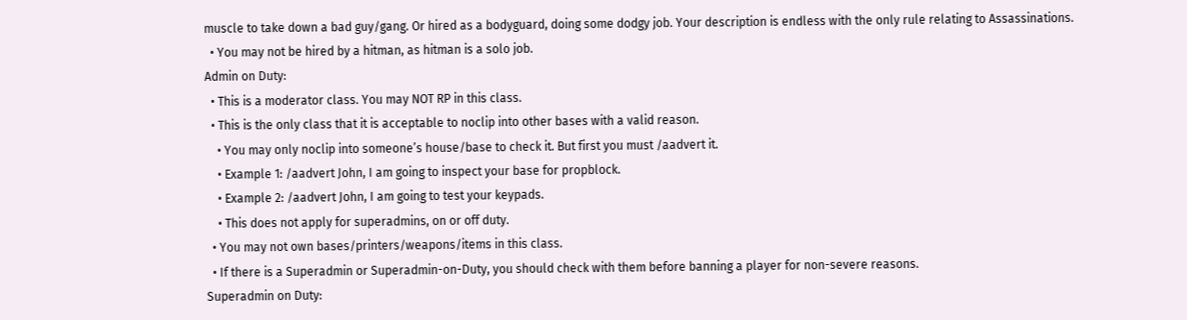muscle to take down a bad guy/gang. Or hired as a bodyguard, doing some dodgy job. Your description is endless with the only rule relating to Assassinations.
  • You may not be hired by a hitman, as hitman is a solo job.
Admin on Duty:
  • This is a moderator class. You may NOT RP in this class.
  • This is the only class that it is acceptable to noclip into other bases with a valid reason.
    • You may only noclip into someone’s house/base to check it. But first you must /aadvert it.
    • Example 1: /aadvert John, I am going to inspect your base for propblock.
    • Example 2: /aadvert John, I am going to test your keypads.
    • This does not apply for superadmins, on or off duty.
  • You may not own bases/printers/weapons/items in this class.
  • If there is a Superadmin or Superadmin-on-Duty, you should check with them before banning a player for non-severe reasons.
Superadmin on Duty: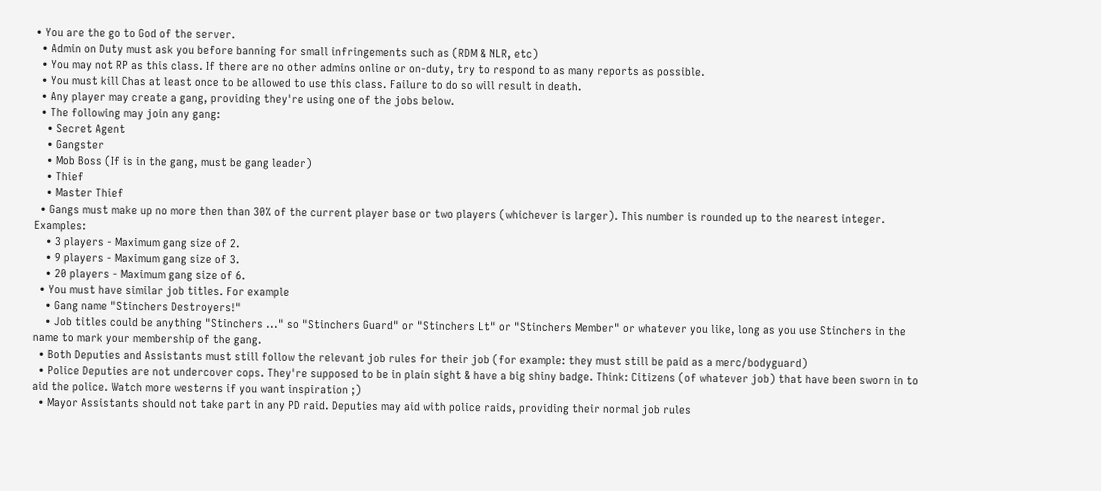• You are the go to God of the server.
  • Admin on Duty must ask you before banning for small infringements such as (RDM & NLR, etc)
  • You may not RP as this class. If there are no other admins online or on-duty, try to respond to as many reports as possible.
  • You must kill Chas at least once to be allowed to use this class. Failure to do so will result in death.
  • Any player may create a gang, providing they're using one of the jobs below.
  • The following may join any gang:
    • Secret Agent
    • Gangster
    • Mob Boss (If is in the gang, must be gang leader)
    • Thief
    • Master Thief
  • Gangs must make up no more then than 30% of the current player base or two players (whichever is larger). This number is rounded up to the nearest integer. Examples:
    • 3 players - Maximum gang size of 2.
    • 9 players - Maximum gang size of 3.
    • 20 players - Maximum gang size of 6.
  • You must have similar job titles. For example
    • Gang name "Stinchers Destroyers!"
    • Job titles could be anything "Stinchers ..." so "Stinchers Guard" or "Stinchers Lt" or "Stinchers Member" or whatever you like, long as you use Stinchers in the name to mark your membership of the gang.
  • Both Deputies and Assistants must still follow the relevant job rules for their job (for example: they must still be paid as a merc/bodyguard)
  • Police Deputies are not undercover cops. They're supposed to be in plain sight & have a big shiny badge. Think: Citizens (of whatever job) that have been sworn in to aid the police. Watch more westerns if you want inspiration ;)
  • Mayor Assistants should not take part in any PD raid. Deputies may aid with police raids, providing their normal job rules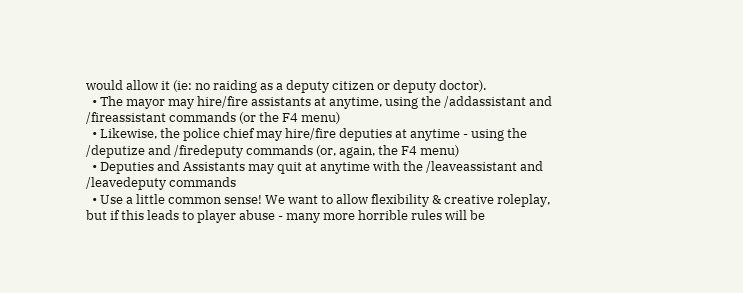would allow it (ie: no raiding as a deputy citizen or deputy doctor).
  • The mayor may hire/fire assistants at anytime, using the /addassistant and /fireassistant commands (or the F4 menu)
  • Likewise, the police chief may hire/fire deputies at anytime - using the /deputize and /firedeputy commands (or, again, the F4 menu)
  • Deputies and Assistants may quit at anytime with the /leaveassistant and /leavedeputy commands
  • Use a little common sense! We want to allow flexibility & creative roleplay, but if this leads to player abuse - many more horrible rules will be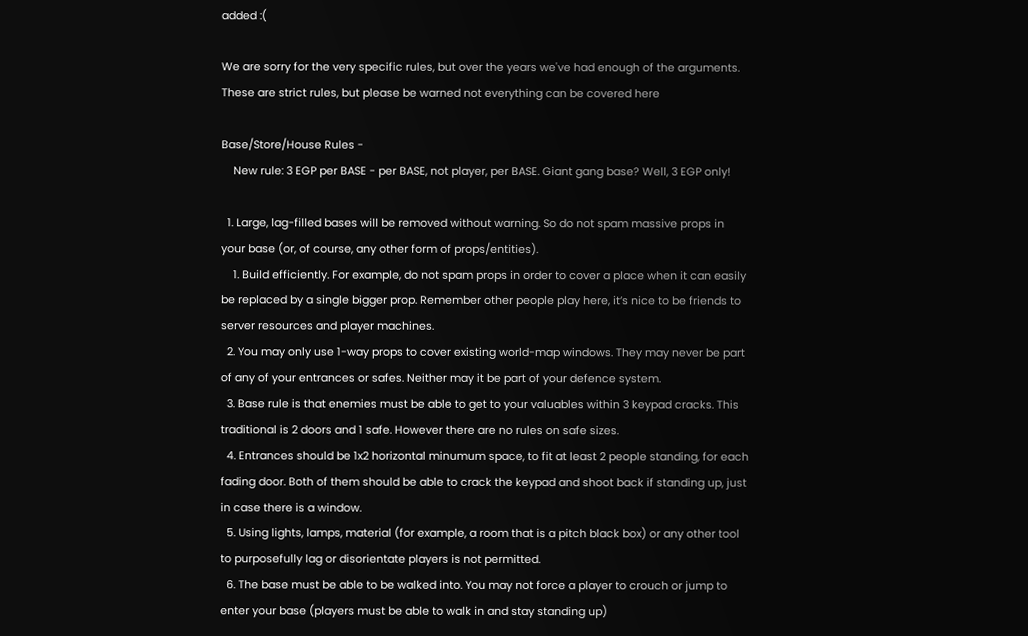added :(

We are sorry for the very specific rules, but over the years we've had enough of the arguments. These are strict rules, but please be warned not everything can be covered here

Base/Store/House Rules -
    New rule: 3 EGP per BASE - per BASE, not player, per BASE. Giant gang base? Well, 3 EGP only!

  1. Large, lag-filled bases will be removed without warning. So do not spam massive props in your base (or, of course, any other form of props/entities).
    1. Build efficiently. For example, do not spam props in order to cover a place when it can easily be replaced by a single bigger prop. Remember other people play here, it’s nice to be friends to server resources and player machines.
  2. You may only use 1-way props to cover existing world-map windows. They may never be part of any of your entrances or safes. Neither may it be part of your defence system.
  3. Base rule is that enemies must be able to get to your valuables within 3 keypad cracks. This traditional is 2 doors and 1 safe. However there are no rules on safe sizes.
  4. Entrances should be 1x2 horizontal minumum space, to fit at least 2 people standing, for each fading door. Both of them should be able to crack the keypad and shoot back if standing up, just in case there is a window.
  5. Using lights, lamps, material (for example, a room that is a pitch black box) or any other tool to purposefully lag or disorientate players is not permitted.
  6. The base must be able to be walked into. You may not force a player to crouch or jump to enter your base (players must be able to walk in and stay standing up)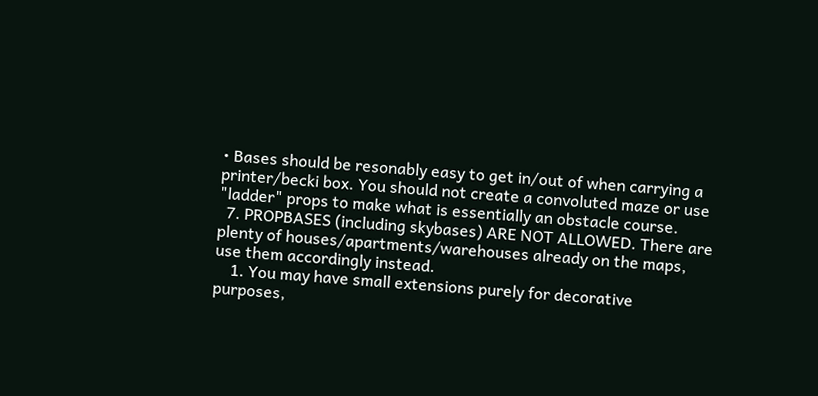• Bases should be resonably easy to get in/out of when carrying a printer/becki box. You should not create a convoluted maze or use "ladder" props to make what is essentially an obstacle course.
  7. PROPBASES (including skybases) ARE NOT ALLOWED. There are plenty of houses/apartments/warehouses already on the maps, use them accordingly instead.
    1. You may have small extensions purely for decorative purposes,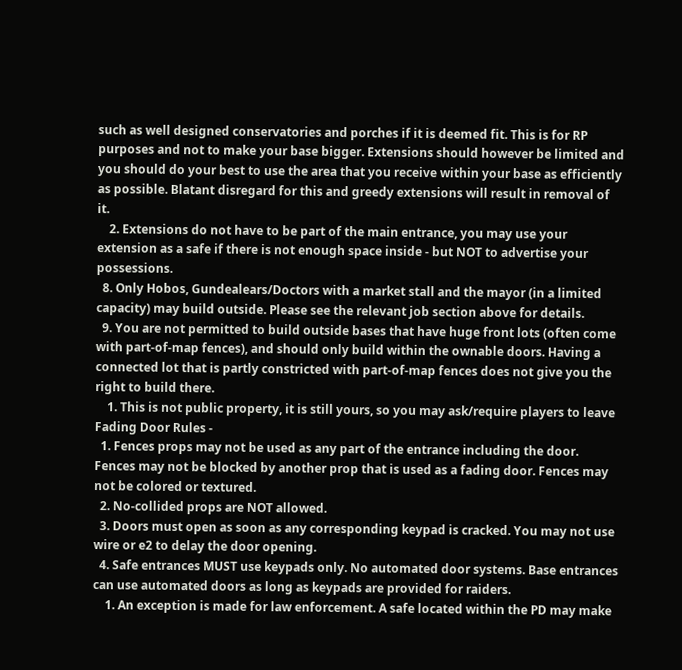such as well designed conservatories and porches if it is deemed fit. This is for RP purposes and not to make your base bigger. Extensions should however be limited and you should do your best to use the area that you receive within your base as efficiently as possible. Blatant disregard for this and greedy extensions will result in removal of it.
    2. Extensions do not have to be part of the main entrance, you may use your extension as a safe if there is not enough space inside - but NOT to advertise your possessions.
  8. Only Hobos, Gundealears/Doctors with a market stall and the mayor (in a limited capacity) may build outside. Please see the relevant job section above for details.
  9. You are not permitted to build outside bases that have huge front lots (often come with part-of-map fences), and should only build within the ownable doors. Having a connected lot that is partly constricted with part-of-map fences does not give you the right to build there.
    1. This is not public property, it is still yours, so you may ask/require players to leave
Fading Door Rules -
  1. Fences props may not be used as any part of the entrance including the door. Fences may not be blocked by another prop that is used as a fading door. Fences may not be colored or textured.
  2. No-collided props are NOT allowed.
  3. Doors must open as soon as any corresponding keypad is cracked. You may not use wire or e2 to delay the door opening.
  4. Safe entrances MUST use keypads only. No automated door systems. Base entrances can use automated doors as long as keypads are provided for raiders.
    1. An exception is made for law enforcement. A safe located within the PD may make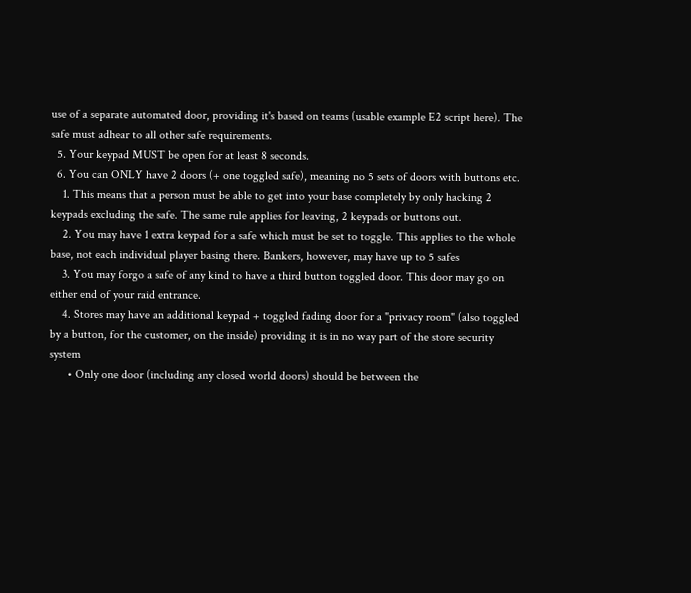use of a separate automated door, providing it's based on teams (usable example E2 script here). The safe must adhear to all other safe requirements.
  5. Your keypad MUST be open for at least 8 seconds.
  6. You can ONLY have 2 doors (+ one toggled safe), meaning no 5 sets of doors with buttons etc.
    1. This means that a person must be able to get into your base completely by only hacking 2 keypads excluding the safe. The same rule applies for leaving, 2 keypads or buttons out.
    2. You may have 1 extra keypad for a safe which must be set to toggle. This applies to the whole base, not each individual player basing there. Bankers, however, may have up to 5 safes
    3. You may forgo a safe of any kind to have a third button toggled door. This door may go on either end of your raid entrance.
    4. Stores may have an additional keypad + toggled fading door for a "privacy room" (also toggled by a button, for the customer, on the inside) providing it is in no way part of the store security system
      • Only one door (including any closed world doors) should be between the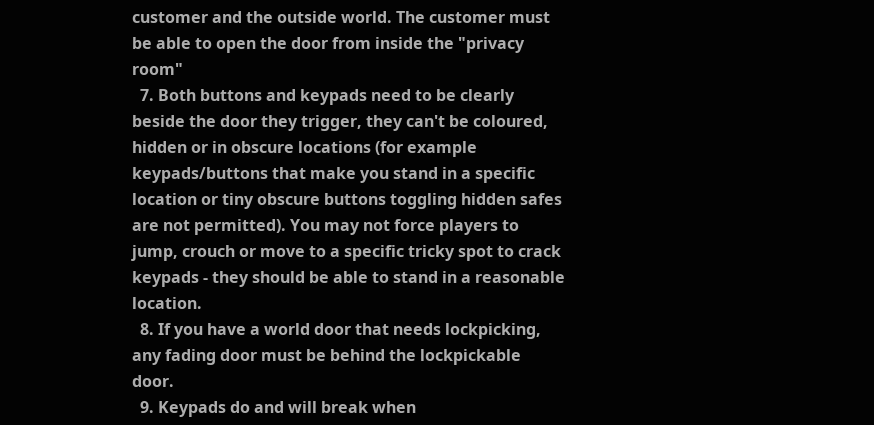customer and the outside world. The customer must be able to open the door from inside the "privacy room"
  7. Both buttons and keypads need to be clearly beside the door they trigger, they can't be coloured, hidden or in obscure locations (for example keypads/buttons that make you stand in a specific location or tiny obscure buttons toggling hidden safes are not permitted). You may not force players to jump, crouch or move to a specific tricky spot to crack keypads - they should be able to stand in a reasonable location.
  8. If you have a world door that needs lockpicking, any fading door must be behind the lockpickable door.
  9. Keypads do and will break when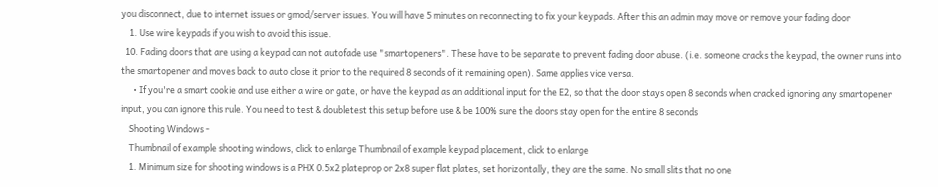you disconnect, due to internet issues or gmod/server issues. You will have 5 minutes on reconnecting to fix your keypads. After this an admin may move or remove your fading door
    1. Use wire keypads if you wish to avoid this issue.
  10. Fading doors that are using a keypad can not autofade use "smartopeners". These have to be separate to prevent fading door abuse. (i.e. someone cracks the keypad, the owner runs into the smartopener and moves back to auto close it prior to the required 8 seconds of it remaining open). Same applies vice versa.
      • If you're a smart cookie and use either a wire or gate, or have the keypad as an additional input for the E2, so that the door stays open 8 seconds when cracked ignoring any smartopener input, you can ignore this rule. You need to test & doubletest this setup before use & be 100% sure the doors stay open for the entire 8 seconds
    Shooting Windows -
    Thumbnail of example shooting windows, click to enlarge Thumbnail of example keypad placement, click to enlarge
    1. Minimum size for shooting windows is a PHX 0.5x2 plateprop or 2x8 super flat plates, set horizontally, they are the same. No small slits that no one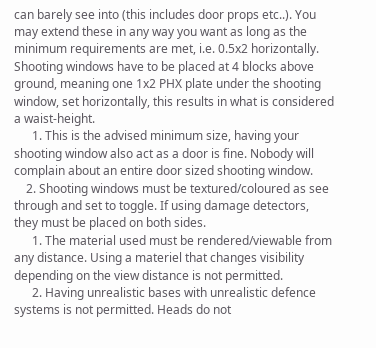can barely see into (this includes door props etc..). You may extend these in any way you want as long as the minimum requirements are met, i.e. 0.5x2 horizontally. Shooting windows have to be placed at 4 blocks above ground, meaning one 1x2 PHX plate under the shooting window, set horizontally, this results in what is considered a waist-height.
      1. This is the advised minimum size, having your shooting window also act as a door is fine. Nobody will complain about an entire door sized shooting window.
    2. Shooting windows must be textured/coloured as see through and set to toggle. If using damage detectors, they must be placed on both sides.
      1. The material used must be rendered/viewable from any distance. Using a materiel that changes visibility depending on the view distance is not permitted.
      2. Having unrealistic bases with unrealistic defence systems is not permitted. Heads do not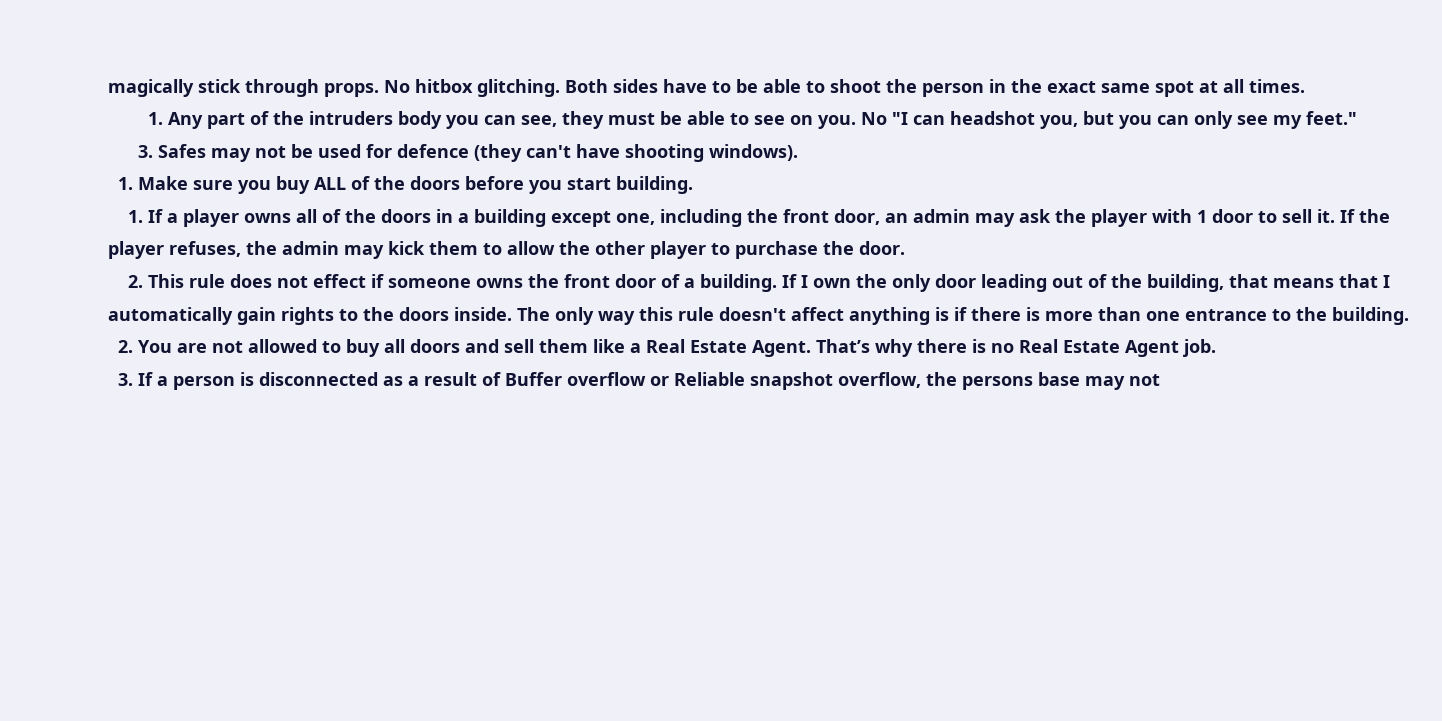magically stick through props. No hitbox glitching. Both sides have to be able to shoot the person in the exact same spot at all times.
        1. Any part of the intruders body you can see, they must be able to see on you. No "I can headshot you, but you can only see my feet."
      3. Safes may not be used for defence (they can't have shooting windows).
  1. Make sure you buy ALL of the doors before you start building.
    1. If a player owns all of the doors in a building except one, including the front door, an admin may ask the player with 1 door to sell it. If the player refuses, the admin may kick them to allow the other player to purchase the door.
    2. This rule does not effect if someone owns the front door of a building. If I own the only door leading out of the building, that means that I automatically gain rights to the doors inside. The only way this rule doesn't affect anything is if there is more than one entrance to the building.
  2. You are not allowed to buy all doors and sell them like a Real Estate Agent. That’s why there is no Real Estate Agent job.
  3. If a person is disconnected as a result of Buffer overflow or Reliable snapshot overflow, the persons base may not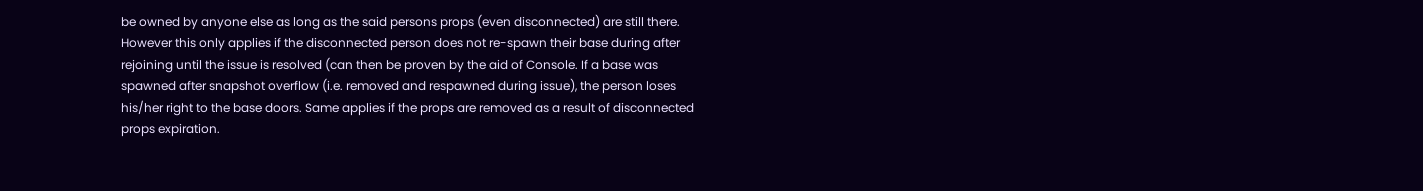be owned by anyone else as long as the said persons props (even disconnected) are still there. However this only applies if the disconnected person does not re-spawn their base during after rejoining until the issue is resolved (can then be proven by the aid of Console. If a base was spawned after snapshot overflow (i.e. removed and respawned during issue), the person loses his/her right to the base doors. Same applies if the props are removed as a result of disconnected props expiration.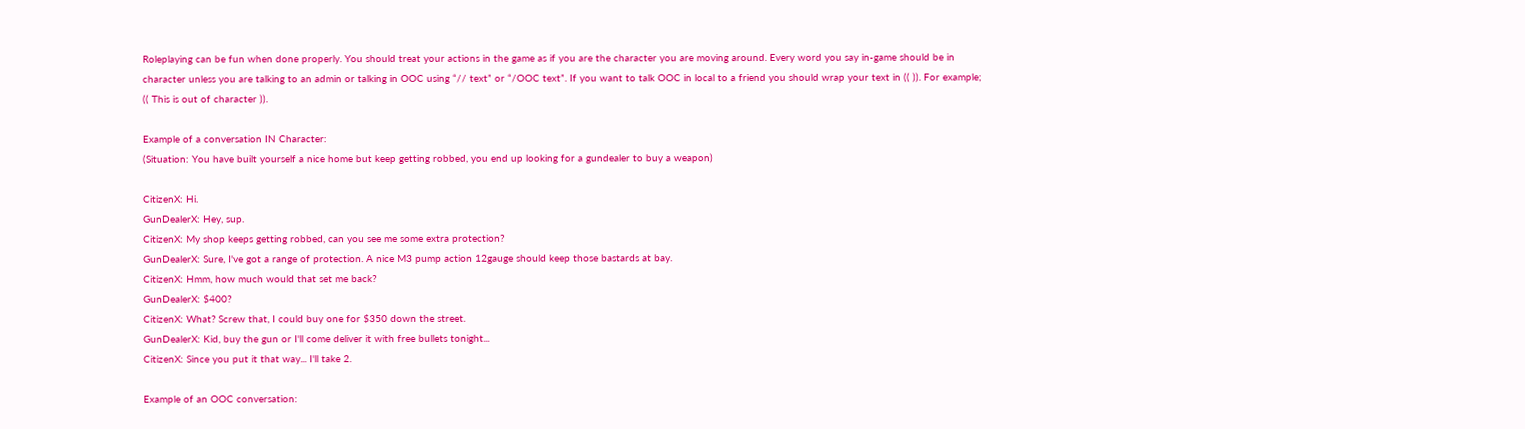Roleplaying can be fun when done properly. You should treat your actions in the game as if you are the character you are moving around. Every word you say in-game should be in character unless you are talking to an admin or talking in OOC using “// text” or “/OOC text”. If you want to talk OOC in local to a friend you should wrap your text in (( )). For example; (( This is out of character )).

Example of a conversation IN Character:
(Situation: You have built yourself a nice home but keep getting robbed, you end up looking for a gundealer to buy a weapon)

CitizenX: Hi.
GunDealerX: Hey, sup.
CitizenX: My shop keeps getting robbed, can you see me some extra protection?
GunDealerX: Sure, I've got a range of protection. A nice M3 pump action 12gauge should keep those bastards at bay.
CitizenX: Hmm, how much would that set me back?
GunDealerX: $400?
CitizenX: What? Screw that, I could buy one for $350 down the street.
GunDealerX: Kid, buy the gun or I'll come deliver it with free bullets tonight...
CitizenX: Since you put it that way... I'll take 2.

Example of an OOC conversation: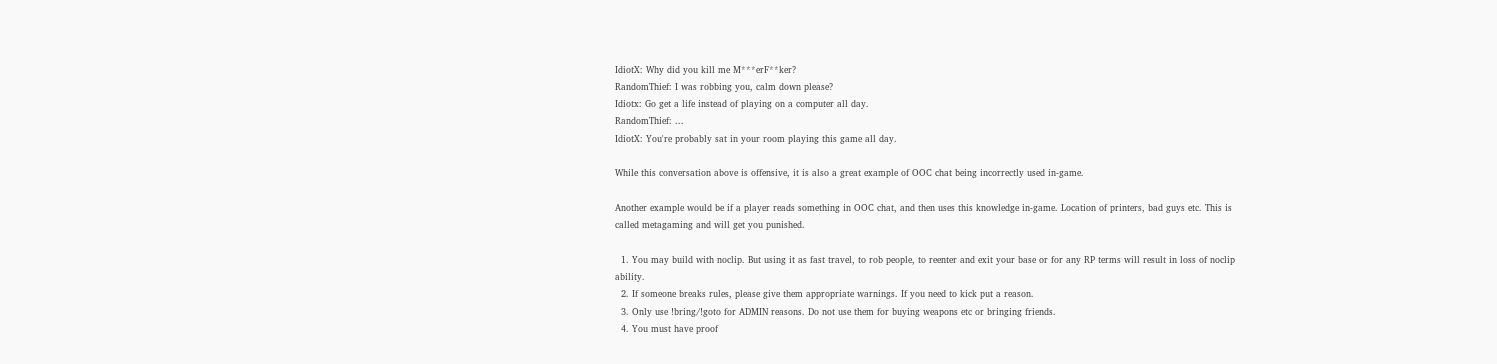IdiotX: Why did you kill me M***erF**ker?
RandomThief: I was robbing you, calm down please?
Idiotx: Go get a life instead of playing on a computer all day.
RandomThief: ...
IdiotX: You're probably sat in your room playing this game all day.

While this conversation above is offensive, it is also a great example of OOC chat being incorrectly used in-game.

Another example would be if a player reads something in OOC chat, and then uses this knowledge in-game. Location of printers, bad guys etc. This is called metagaming and will get you punished.

  1. You may build with noclip. But using it as fast travel, to rob people, to reenter and exit your base or for any RP terms will result in loss of noclip ability.
  2. If someone breaks rules, please give them appropriate warnings. If you need to kick put a reason.
  3. Only use !bring/!goto for ADMIN reasons. Do not use them for buying weapons etc or bringing friends.
  4. You must have proof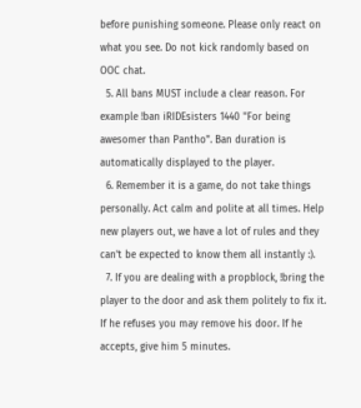before punishing someone. Please only react on what you see. Do not kick randomly based on OOC chat.
  5. All bans MUST include a clear reason. For example !ban iRIDEsisters 1440 "For being awesomer than Pantho". Ban duration is automatically displayed to the player.
  6. Remember it is a game, do not take things personally. Act calm and polite at all times. Help new players out, we have a lot of rules and they can't be expected to know them all instantly :).
  7. If you are dealing with a propblock, !bring the player to the door and ask them politely to fix it. If he refuses you may remove his door. If he accepts, give him 5 minutes.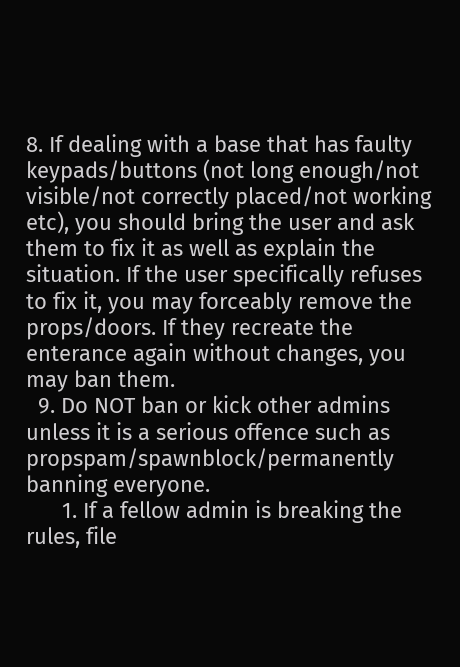8. If dealing with a base that has faulty keypads/buttons (not long enough/not visible/not correctly placed/not working etc), you should bring the user and ask them to fix it as well as explain the situation. If the user specifically refuses to fix it, you may forceably remove the props/doors. If they recreate the enterance again without changes, you may ban them.
  9. Do NOT ban or kick other admins unless it is a serious offence such as propspam/spawnblock/permanently banning everyone.
      1. If a fellow admin is breaking the rules, file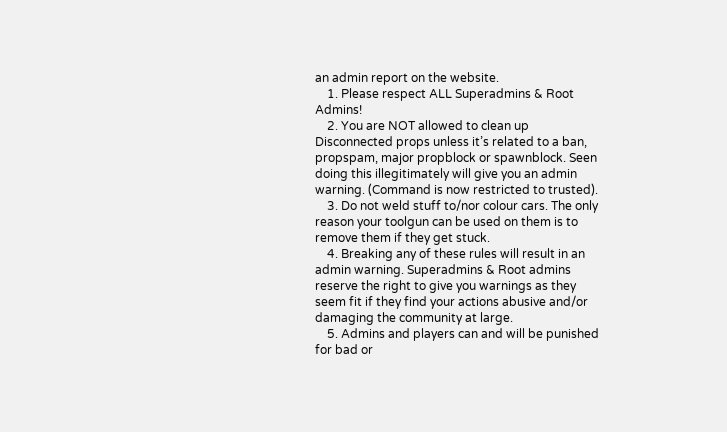an admin report on the website.
    1. Please respect ALL Superadmins & Root Admins!
    2. You are NOT allowed to clean up Disconnected props unless it’s related to a ban, propspam, major propblock or spawnblock. Seen doing this illegitimately will give you an admin warning. (Command is now restricted to trusted).
    3. Do not weld stuff to/nor colour cars. The only reason your toolgun can be used on them is to remove them if they get stuck.
    4. Breaking any of these rules will result in an admin warning. Superadmins & Root admins reserve the right to give you warnings as they seem fit if they find your actions abusive and/or damaging the community at large.
    5. Admins and players can and will be punished for bad or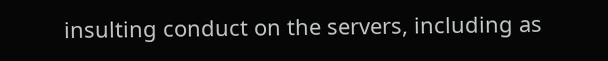insulting conduct on the servers, including as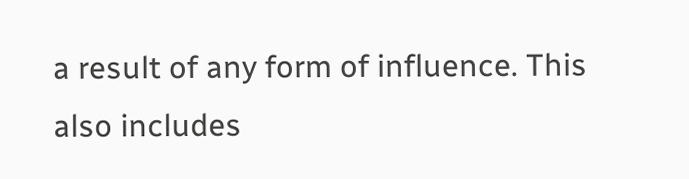a result of any form of influence. This also includes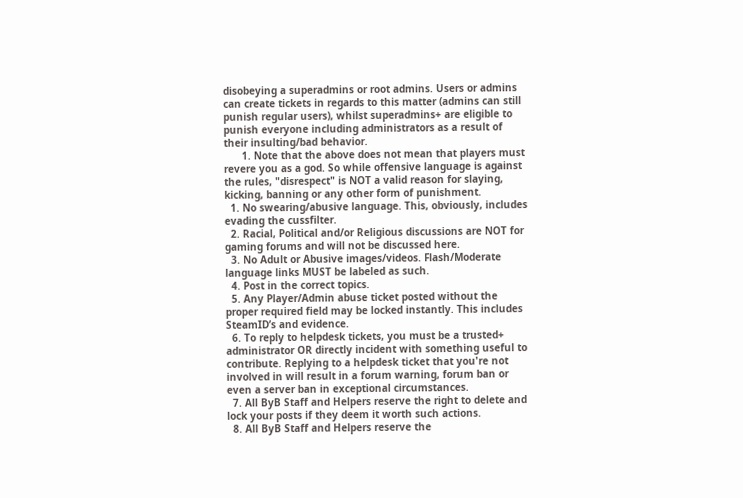disobeying a superadmins or root admins. Users or admins can create tickets in regards to this matter (admins can still punish regular users), whilst superadmins+ are eligible to punish everyone including administrators as a result of their insulting/bad behavior.
      1. Note that the above does not mean that players must revere you as a god. So while offensive language is against the rules, "disrespect" is NOT a valid reason for slaying, kicking, banning or any other form of punishment.
  1. No swearing/abusive language. This, obviously, includes evading the cussfilter.
  2. Racial, Political and/or Religious discussions are NOT for gaming forums and will not be discussed here.
  3. No Adult or Abusive images/videos. Flash/Moderate language links MUST be labeled as such.
  4. Post in the correct topics.
  5. Any Player/Admin abuse ticket posted without the proper required field may be locked instantly. This includes SteamID’s and evidence.
  6. To reply to helpdesk tickets, you must be a trusted+ administrator OR directly incident with something useful to contribute. Replying to a helpdesk ticket that you're not involved in will result in a forum warning, forum ban or even a server ban in exceptional circumstances.
  7. All ByB Staff and Helpers reserve the right to delete and lock your posts if they deem it worth such actions.
  8. All ByB Staff and Helpers reserve the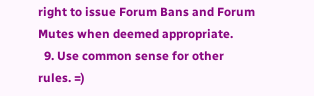right to issue Forum Bans and Forum Mutes when deemed appropriate.
  9. Use common sense for other rules. =)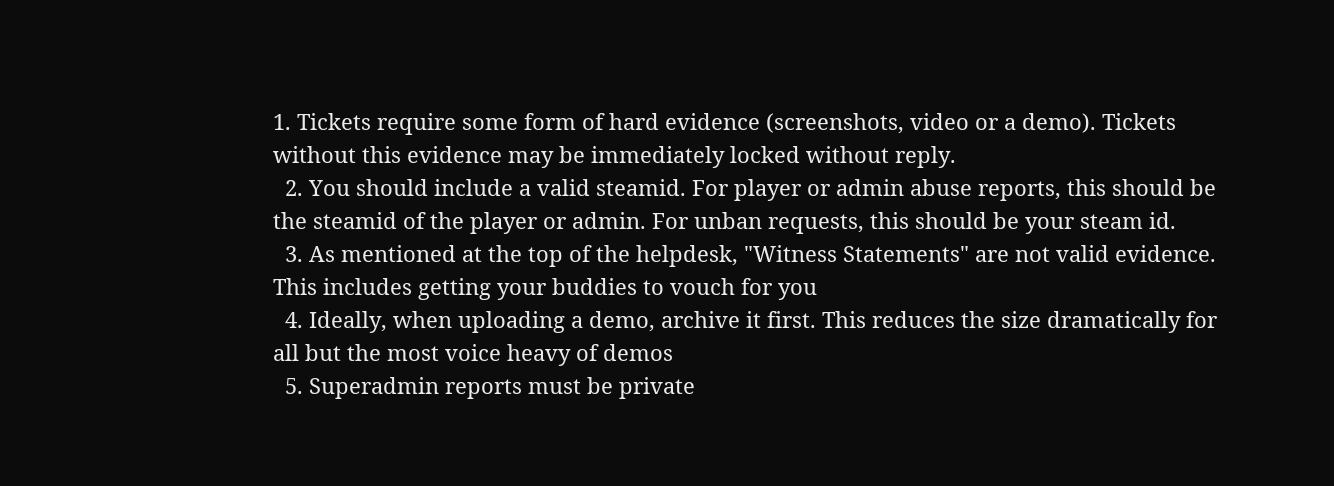1. Tickets require some form of hard evidence (screenshots, video or a demo). Tickets without this evidence may be immediately locked without reply.
  2. You should include a valid steamid. For player or admin abuse reports, this should be the steamid of the player or admin. For unban requests, this should be your steam id.
  3. As mentioned at the top of the helpdesk, "Witness Statements" are not valid evidence. This includes getting your buddies to vouch for you
  4. Ideally, when uploading a demo, archive it first. This reduces the size dramatically for all but the most voice heavy of demos
  5. Superadmin reports must be private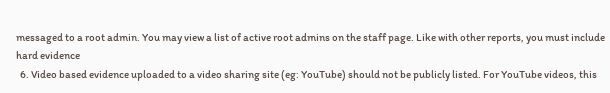messaged to a root admin. You may view a list of active root admins on the staff page. Like with other reports, you must include hard evidence
  6. Video based evidence uploaded to a video sharing site (eg: YouTube) should not be publicly listed. For YouTube videos, this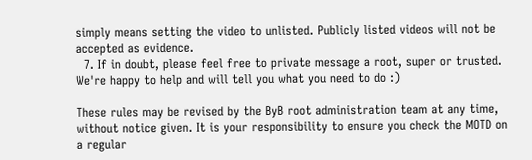simply means setting the video to unlisted. Publicly listed videos will not be accepted as evidence.
  7. If in doubt, please feel free to private message a root, super or trusted. We're happy to help and will tell you what you need to do :)

These rules may be revised by the ByB root administration team at any time, without notice given. It is your responsibility to ensure you check the MOTD on a regular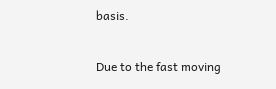basis.

Due to the fast moving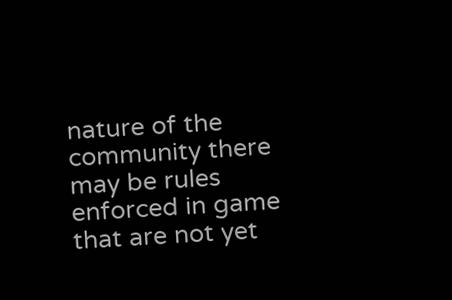nature of the community there may be rules enforced in game that are not yet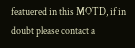featuered in this MOTD, if in doubt please contact a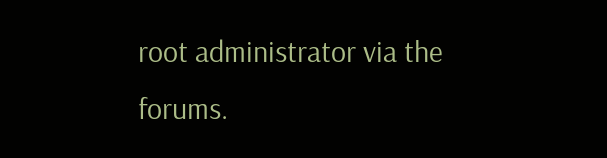root administrator via the forums.